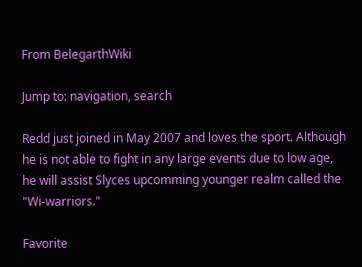From BelegarthWiki

Jump to: navigation, search

Redd just joined in May 2007 and loves the sport. Although he is not able to fight in any large events due to low age, he will assist Slyces upcomming younger realm called the "Wi-warriors."

Favorite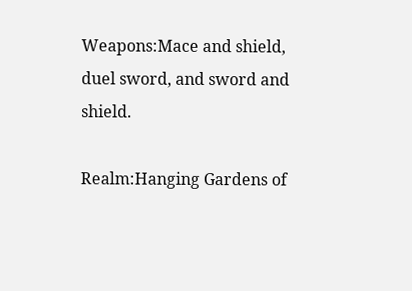Weapons:Mace and shield, duel sword, and sword and shield.

Realm:Hanging Gardens of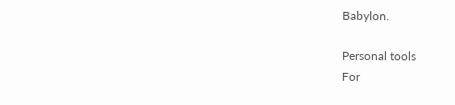Babylon.

Personal tools
For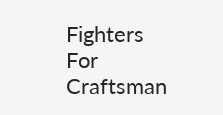Fighters
For Craftsman